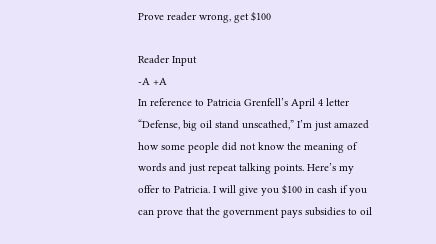Prove reader wrong, get $100

Reader Input
-A +A
In reference to Patricia Grenfell’s April 4 letter “Defense, big oil stand unscathed,” I’m just amazed how some people did not know the meaning of words and just repeat talking points. Here’s my offer to Patricia. I will give you $100 in cash if you can prove that the government pays subsidies to oil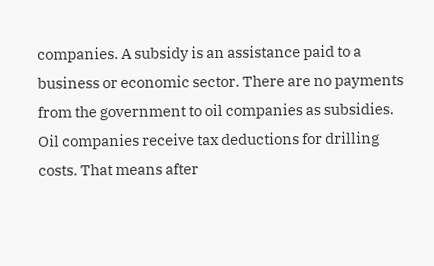companies. A subsidy is an assistance paid to a business or economic sector. There are no payments from the government to oil companies as subsidies. Oil companies receive tax deductions for drilling costs. That means after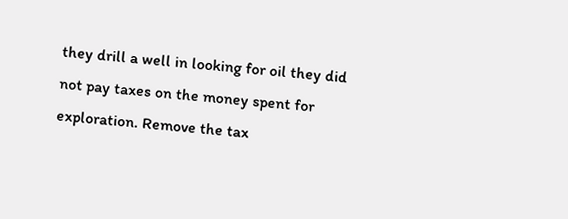they drill a well in looking for oil they did not pay taxes on the money spent for exploration. Remove the tax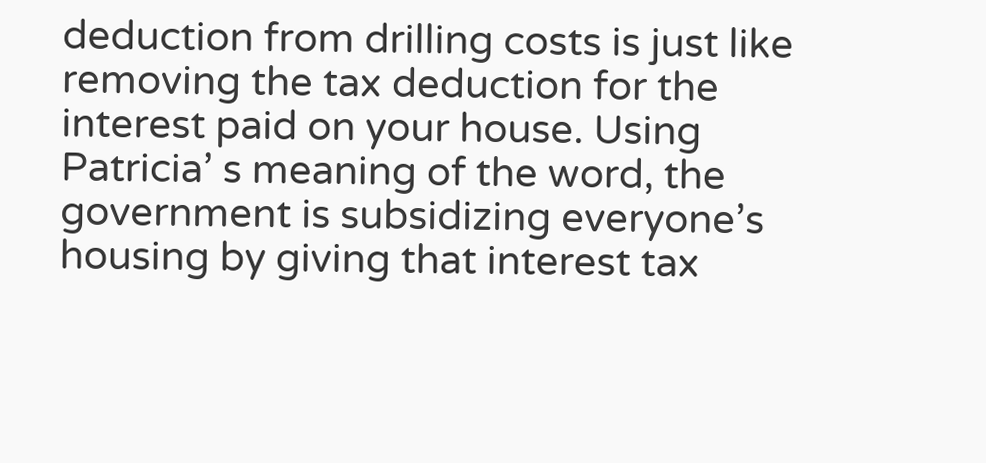deduction from drilling costs is just like removing the tax deduction for the interest paid on your house. Using Patricia’ s meaning of the word, the government is subsidizing everyone’s housing by giving that interest tax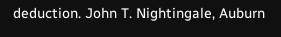deduction. John T. Nightingale, Auburn